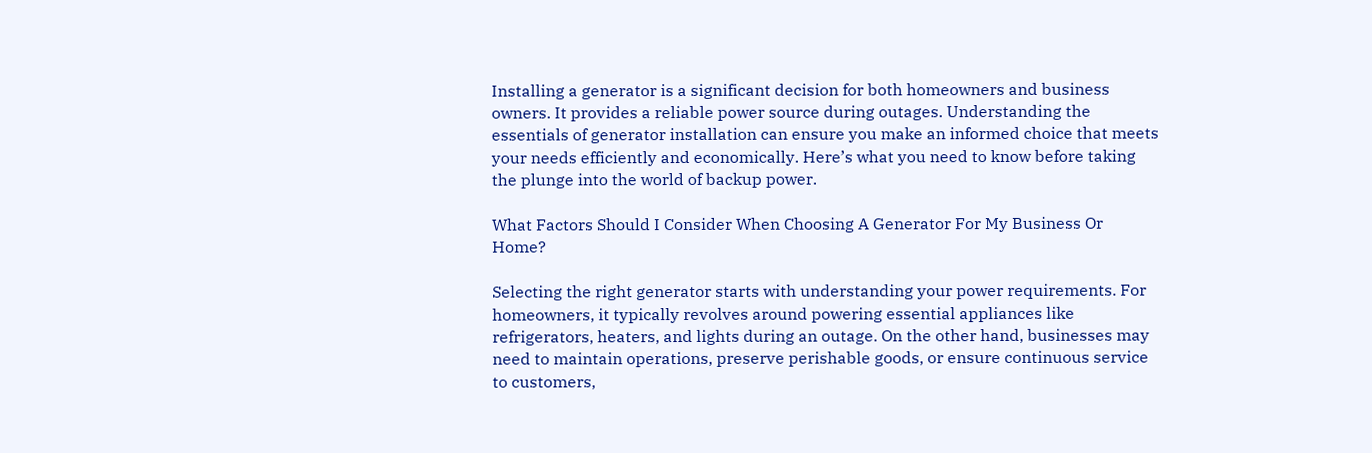Installing a generator is a significant decision for both homeowners and business owners. It provides a reliable power source during outages. Understanding the essentials of generator installation can ensure you make an informed choice that meets your needs efficiently and economically. Here’s what you need to know before taking the plunge into the world of backup power.

What Factors Should I Consider When Choosing A Generator For My Business Or Home?

Selecting the right generator starts with understanding your power requirements. For homeowners, it typically revolves around powering essential appliances like refrigerators, heaters, and lights during an outage. On the other hand, businesses may need to maintain operations, preserve perishable goods, or ensure continuous service to customers,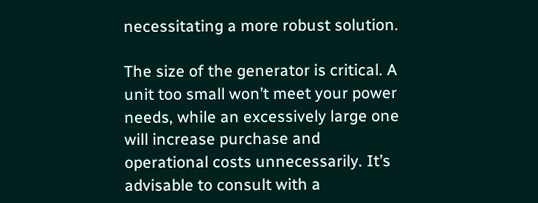necessitating a more robust solution.

The size of the generator is critical. A unit too small won’t meet your power needs, while an excessively large one will increase purchase and operational costs unnecessarily. It’s advisable to consult with a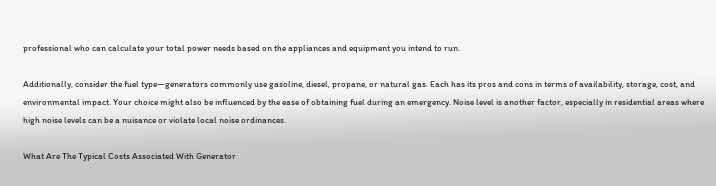professional who can calculate your total power needs based on the appliances and equipment you intend to run.

Additionally, consider the fuel type—generators commonly use gasoline, diesel, propane, or natural gas. Each has its pros and cons in terms of availability, storage, cost, and environmental impact. Your choice might also be influenced by the ease of obtaining fuel during an emergency. Noise level is another factor, especially in residential areas where high noise levels can be a nuisance or violate local noise ordinances.

What Are The Typical Costs Associated With Generator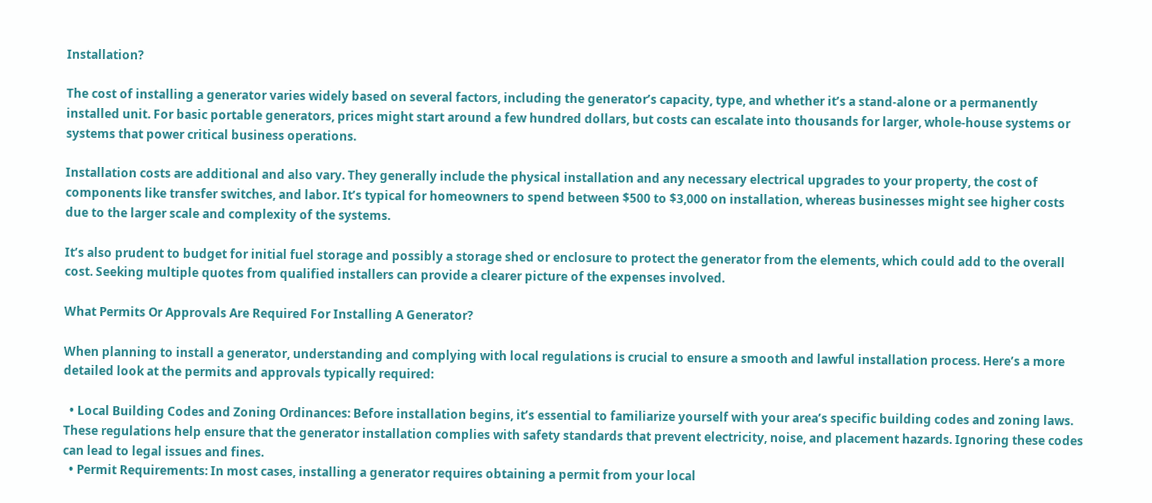Installation?

The cost of installing a generator varies widely based on several factors, including the generator’s capacity, type, and whether it’s a stand-alone or a permanently installed unit. For basic portable generators, prices might start around a few hundred dollars, but costs can escalate into thousands for larger, whole-house systems or systems that power critical business operations.

Installation costs are additional and also vary. They generally include the physical installation and any necessary electrical upgrades to your property, the cost of components like transfer switches, and labor. It’s typical for homeowners to spend between $500 to $3,000 on installation, whereas businesses might see higher costs due to the larger scale and complexity of the systems.

It’s also prudent to budget for initial fuel storage and possibly a storage shed or enclosure to protect the generator from the elements, which could add to the overall cost. Seeking multiple quotes from qualified installers can provide a clearer picture of the expenses involved.

What Permits Or Approvals Are Required For Installing A Generator?

When planning to install a generator, understanding and complying with local regulations is crucial to ensure a smooth and lawful installation process. Here’s a more detailed look at the permits and approvals typically required:

  • Local Building Codes and Zoning Ordinances: Before installation begins, it’s essential to familiarize yourself with your area’s specific building codes and zoning laws. These regulations help ensure that the generator installation complies with safety standards that prevent electricity, noise, and placement hazards. Ignoring these codes can lead to legal issues and fines.
  • Permit Requirements: In most cases, installing a generator requires obtaining a permit from your local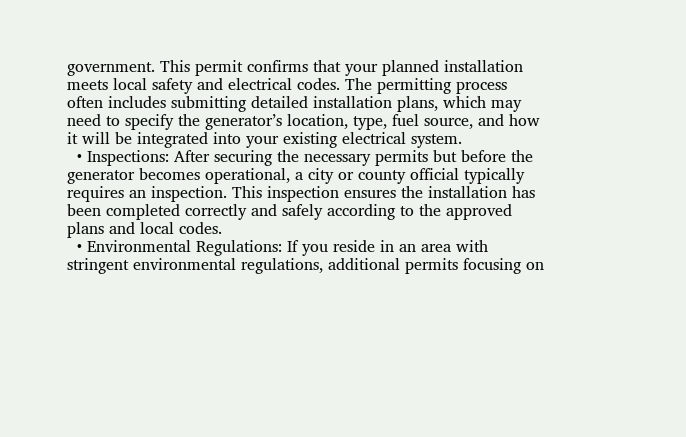government. This permit confirms that your planned installation meets local safety and electrical codes. The permitting process often includes submitting detailed installation plans, which may need to specify the generator’s location, type, fuel source, and how it will be integrated into your existing electrical system.
  • Inspections: After securing the necessary permits but before the generator becomes operational, a city or county official typically requires an inspection. This inspection ensures the installation has been completed correctly and safely according to the approved plans and local codes.
  • Environmental Regulations: If you reside in an area with stringent environmental regulations, additional permits focusing on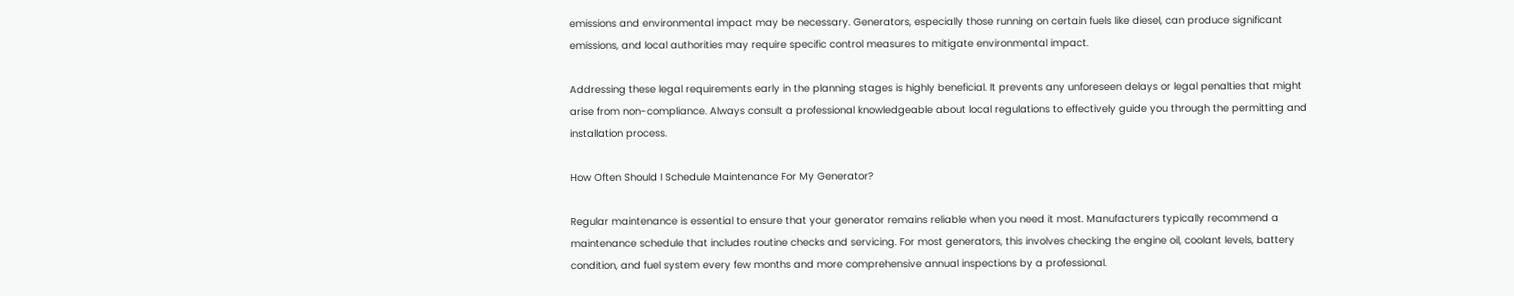emissions and environmental impact may be necessary. Generators, especially those running on certain fuels like diesel, can produce significant emissions, and local authorities may require specific control measures to mitigate environmental impact.

Addressing these legal requirements early in the planning stages is highly beneficial. It prevents any unforeseen delays or legal penalties that might arise from non-compliance. Always consult a professional knowledgeable about local regulations to effectively guide you through the permitting and installation process.

How Often Should I Schedule Maintenance For My Generator?

Regular maintenance is essential to ensure that your generator remains reliable when you need it most. Manufacturers typically recommend a maintenance schedule that includes routine checks and servicing. For most generators, this involves checking the engine oil, coolant levels, battery condition, and fuel system every few months and more comprehensive annual inspections by a professional.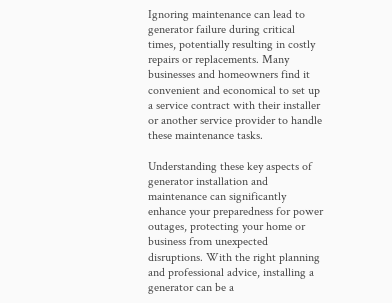Ignoring maintenance can lead to generator failure during critical times, potentially resulting in costly repairs or replacements. Many businesses and homeowners find it convenient and economical to set up a service contract with their installer or another service provider to handle these maintenance tasks.

Understanding these key aspects of generator installation and maintenance can significantly enhance your preparedness for power outages, protecting your home or business from unexpected disruptions. With the right planning and professional advice, installing a generator can be a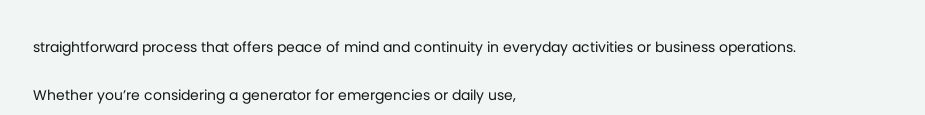straightforward process that offers peace of mind and continuity in everyday activities or business operations.

Whether you’re considering a generator for emergencies or daily use,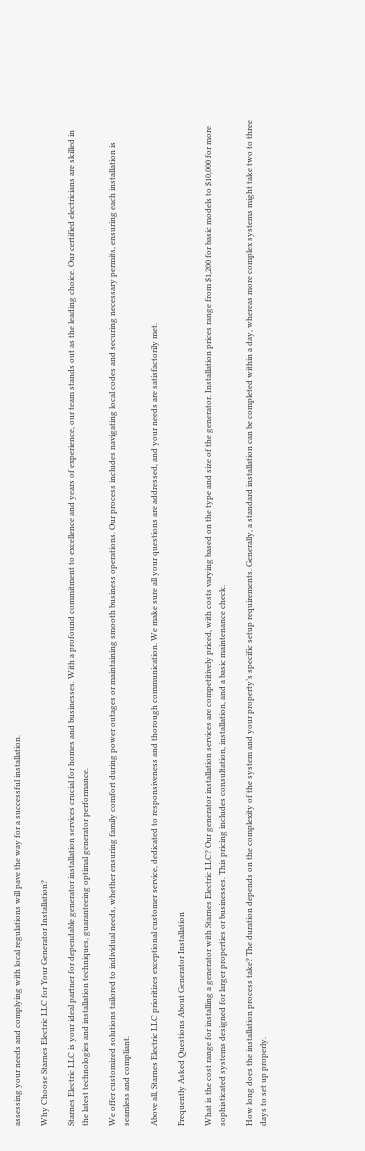assessing your needs and complying with local regulations will pave the way for a successful installation.

Why Choose Starnes Electric LLC for Your Generator Installation?

Starnes Electric LLC is your ideal partner for dependable generator installation services crucial for homes and businesses. With a profound commitment to excellence and years of experience, our team stands out as the leading choice. Our certified electricians are skilled in the latest technologies and installation techniques, guaranteeing optimal generator performance.

We offer customized solutions tailored to individual needs, whether ensuring family comfort during power outages or maintaining smooth business operations. Our process includes navigating local codes and securing necessary permits, ensuring each installation is seamless and compliant.

Above all, Starnes Electric LLC prioritizes exceptional customer service, dedicated to responsiveness and thorough communication. We make sure all your questions are addressed, and your needs are satisfactorily met.

Frequently Asked Questions About Generator Installation

What is the cost range for installing a generator with Starnes Electric LLC? Our generator installation services are competitively priced, with costs varying based on the type and size of the generator. Installation prices range from $1,200 for basic models to $10,000 for more sophisticated systems designed for larger properties or businesses. This pricing includes consultation, installation, and a basic maintenance check.

How long does the installation process take? The duration depends on the complexity of the system and your property’s specific setup requirements. Generally, a standard installation can be completed within a day, whereas more complex systems might take two to three days to set up properly.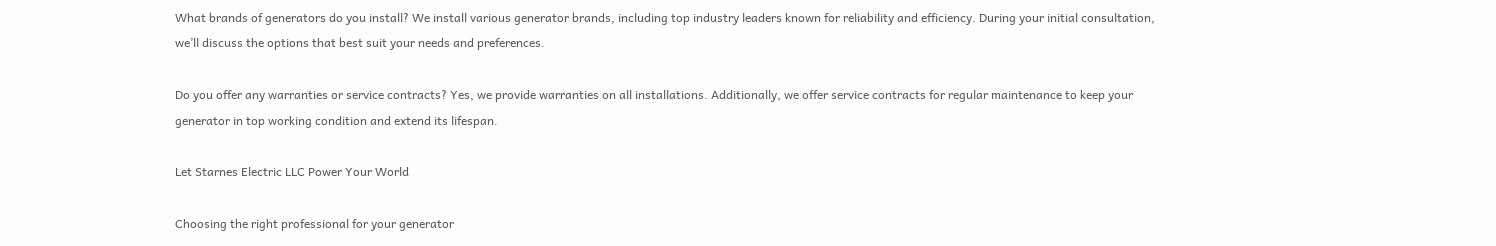What brands of generators do you install? We install various generator brands, including top industry leaders known for reliability and efficiency. During your initial consultation, we’ll discuss the options that best suit your needs and preferences.

Do you offer any warranties or service contracts? Yes, we provide warranties on all installations. Additionally, we offer service contracts for regular maintenance to keep your generator in top working condition and extend its lifespan.

Let Starnes Electric LLC Power Your World

Choosing the right professional for your generator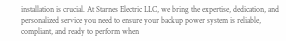installation is crucial. At Starnes Electric LLC, we bring the expertise, dedication, and personalized service you need to ensure your backup power system is reliable, compliant, and ready to perform when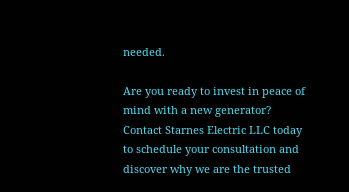needed.

Are you ready to invest in peace of mind with a new generator? Contact Starnes Electric LLC today to schedule your consultation and discover why we are the trusted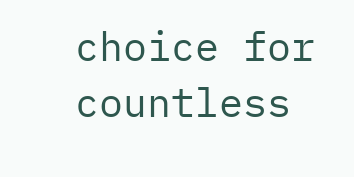choice for countless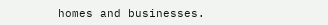homes and businesses.